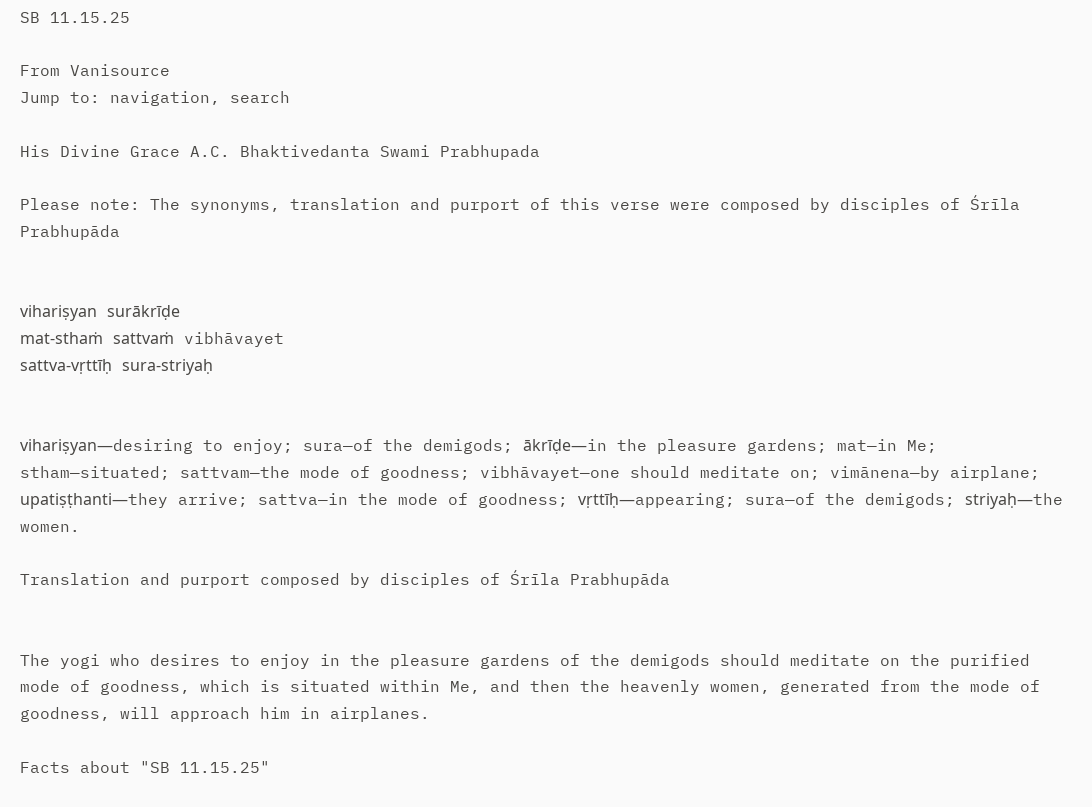SB 11.15.25

From Vanisource
Jump to: navigation, search

His Divine Grace A.C. Bhaktivedanta Swami Prabhupada

Please note: The synonyms, translation and purport of this verse were composed by disciples of Śrīla Prabhupāda


vihariṣyan surākrīḍe
mat-sthaṁ sattvaṁ vibhāvayet
sattva-vṛttīḥ sura-striyaḥ


vihariṣyan—desiring to enjoy; sura—of the demigods; ākrīḍe—in the pleasure gardens; mat—in Me; stham—situated; sattvam—the mode of goodness; vibhāvayet—one should meditate on; vimānena—by airplane; upatiṣṭhanti—they arrive; sattva—in the mode of goodness; vṛttīḥ—appearing; sura—of the demigods; striyaḥ—the women.

Translation and purport composed by disciples of Śrīla Prabhupāda


The yogi who desires to enjoy in the pleasure gardens of the demigods should meditate on the purified mode of goodness, which is situated within Me, and then the heavenly women, generated from the mode of goodness, will approach him in airplanes.

Facts about "SB 11.15.25"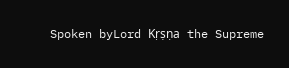Spoken byLord Kṛṣṇa the Supreme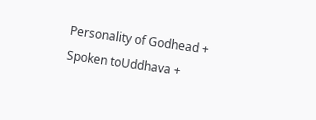Personality of Godhead +
Spoken toUddhava +